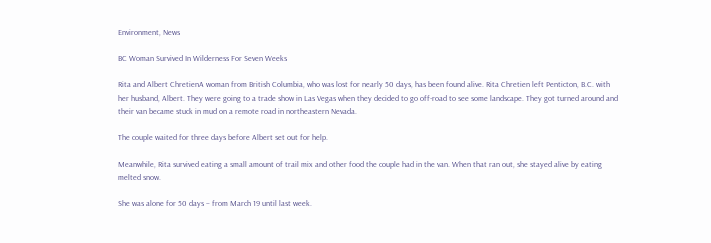Environment, News

BC Woman Survived In Wilderness For Seven Weeks

Rita and Albert ChretienA woman from British Columbia, who was lost for nearly 50 days, has been found alive. Rita Chretien left Penticton, B.C. with her husband, Albert. They were going to a trade show in Las Vegas when they decided to go off-road to see some landscape. They got turned around and their van became stuck in mud on a remote road in northeastern Nevada.

The couple waited for three days before Albert set out for help.

Meanwhile, Rita survived eating a small amount of trail mix and other food the couple had in the van. When that ran out, she stayed alive by eating melted snow.

She was alone for 50 days – from March 19 until last week.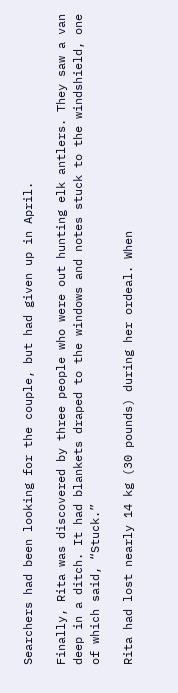Searchers had been looking for the couple, but had given up in April.

Finally, Rita was discovered by three people who were out hunting elk antlers. They saw a van deep in a ditch. It had blankets draped to the windows and notes stuck to the windshield, one of which said, “Stuck.”

Rita had lost nearly 14 kg (30 pounds) during her ordeal. When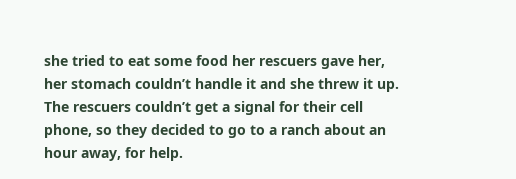she tried to eat some food her rescuers gave her, her stomach couldn’t handle it and she threw it up. The rescuers couldn’t get a signal for their cell phone, so they decided to go to a ranch about an hour away, for help.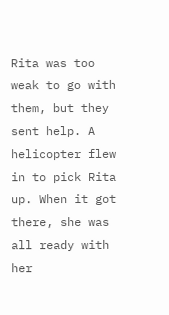Rita was too weak to go with them, but they sent help. A helicopter flew in to pick Rita up. When it got there, she was all ready with her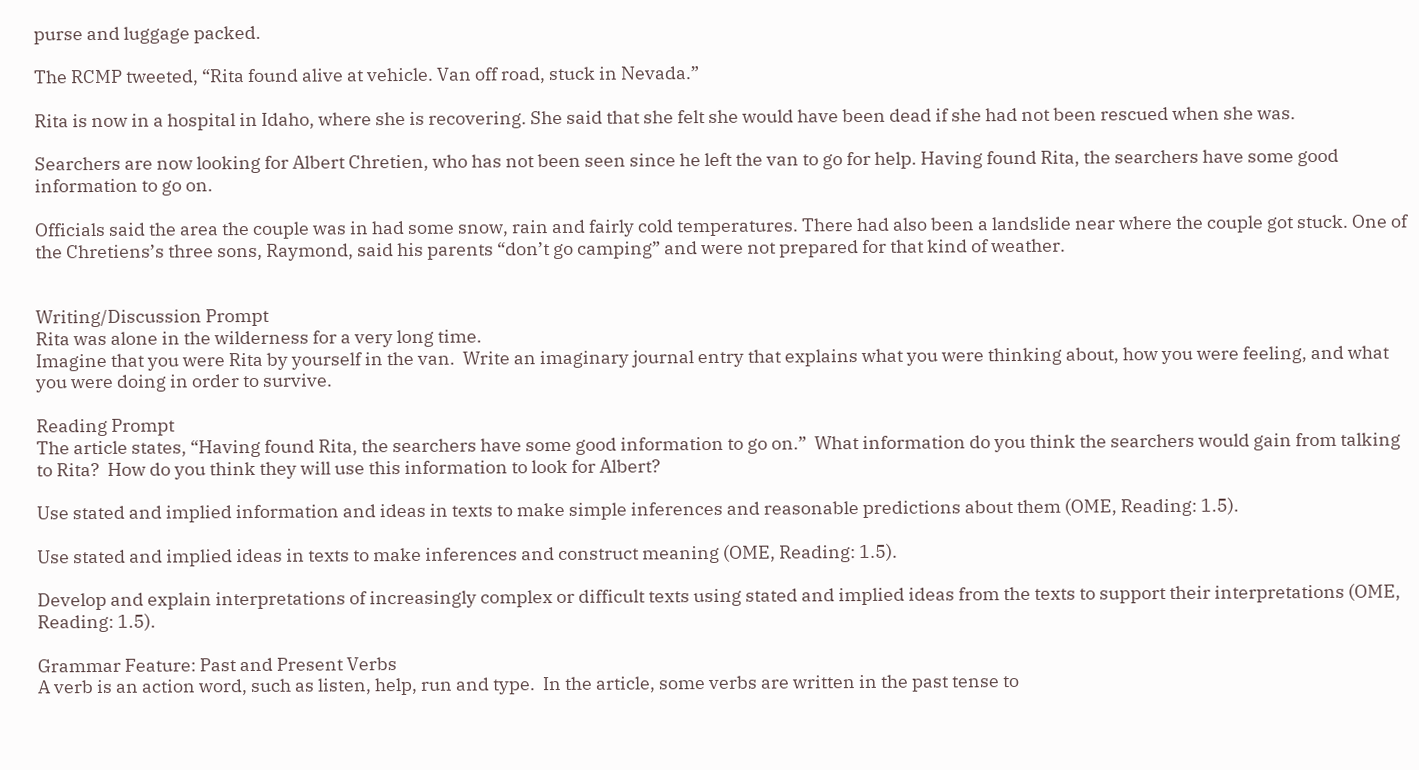purse and luggage packed.

The RCMP tweeted, “Rita found alive at vehicle. Van off road, stuck in Nevada.”

Rita is now in a hospital in Idaho, where she is recovering. She said that she felt she would have been dead if she had not been rescued when she was.

Searchers are now looking for Albert Chretien, who has not been seen since he left the van to go for help. Having found Rita, the searchers have some good information to go on.

Officials said the area the couple was in had some snow, rain and fairly cold temperatures. There had also been a landslide near where the couple got stuck. One of the Chretiens’s three sons, Raymond, said his parents “don’t go camping” and were not prepared for that kind of weather.


Writing/Discussion Prompt
Rita was alone in the wilderness for a very long time.
Imagine that you were Rita by yourself in the van.  Write an imaginary journal entry that explains what you were thinking about, how you were feeling, and what you were doing in order to survive.

Reading Prompt
The article states, “Having found Rita, the searchers have some good information to go on.”  What information do you think the searchers would gain from talking to Rita?  How do you think they will use this information to look for Albert?

Use stated and implied information and ideas in texts to make simple inferences and reasonable predictions about them (OME, Reading: 1.5).

Use stated and implied ideas in texts to make inferences and construct meaning (OME, Reading: 1.5).

Develop and explain interpretations of increasingly complex or difficult texts using stated and implied ideas from the texts to support their interpretations (OME, Reading: 1.5).

Grammar Feature: Past and Present Verbs
A verb is an action word, such as listen, help, run and type.  In the article, some verbs are written in the past tense to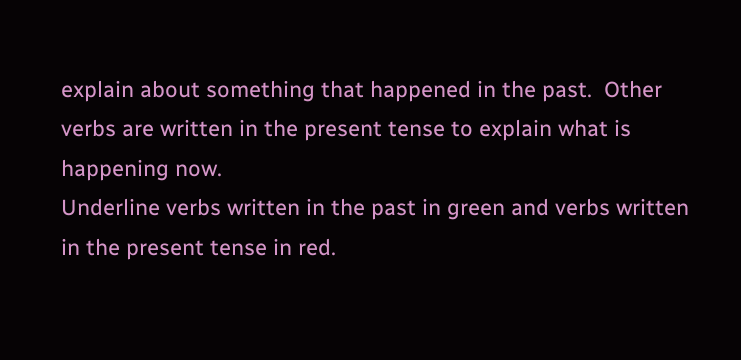explain about something that happened in the past.  Other verbs are written in the present tense to explain what is happening now.
Underline verbs written in the past in green and verbs written in the present tense in red.